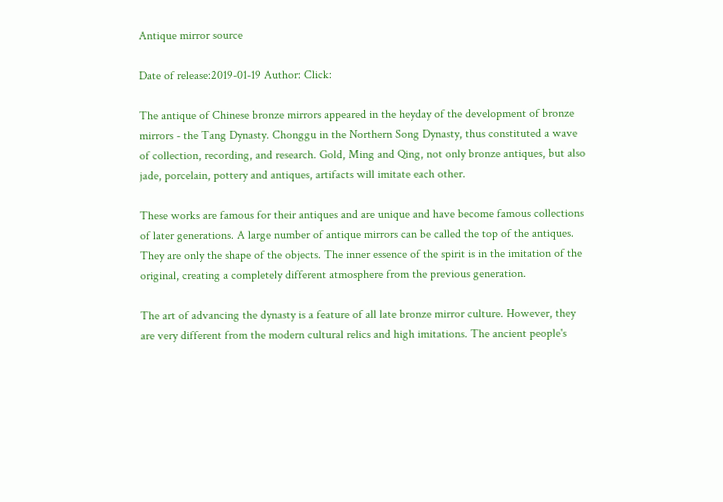Antique mirror source

Date of release:2019-01-19 Author: Click:

The antique of Chinese bronze mirrors appeared in the heyday of the development of bronze mirrors - the Tang Dynasty. Chonggu in the Northern Song Dynasty, thus constituted a wave of collection, recording, and research. Gold, Ming and Qing, not only bronze antiques, but also jade, porcelain, pottery and antiques, artifacts will imitate each other.

These works are famous for their antiques and are unique and have become famous collections of later generations. A large number of antique mirrors can be called the top of the antiques. They are only the shape of the objects. The inner essence of the spirit is in the imitation of the original, creating a completely different atmosphere from the previous generation.

The art of advancing the dynasty is a feature of all late bronze mirror culture. However, they are very different from the modern cultural relics and high imitations. The ancient people's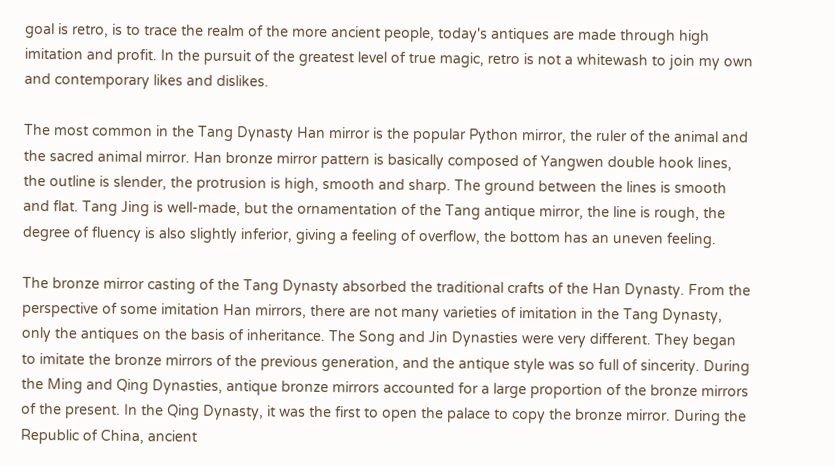goal is retro, is to trace the realm of the more ancient people, today's antiques are made through high imitation and profit. In the pursuit of the greatest level of true magic, retro is not a whitewash to join my own and contemporary likes and dislikes.

The most common in the Tang Dynasty Han mirror is the popular Python mirror, the ruler of the animal and the sacred animal mirror. Han bronze mirror pattern is basically composed of Yangwen double hook lines, the outline is slender, the protrusion is high, smooth and sharp. The ground between the lines is smooth and flat. Tang Jing is well-made, but the ornamentation of the Tang antique mirror, the line is rough, the degree of fluency is also slightly inferior, giving a feeling of overflow, the bottom has an uneven feeling.

The bronze mirror casting of the Tang Dynasty absorbed the traditional crafts of the Han Dynasty. From the perspective of some imitation Han mirrors, there are not many varieties of imitation in the Tang Dynasty, only the antiques on the basis of inheritance. The Song and Jin Dynasties were very different. They began to imitate the bronze mirrors of the previous generation, and the antique style was so full of sincerity. During the Ming and Qing Dynasties, antique bronze mirrors accounted for a large proportion of the bronze mirrors of the present. In the Qing Dynasty, it was the first to open the palace to copy the bronze mirror. During the Republic of China, ancient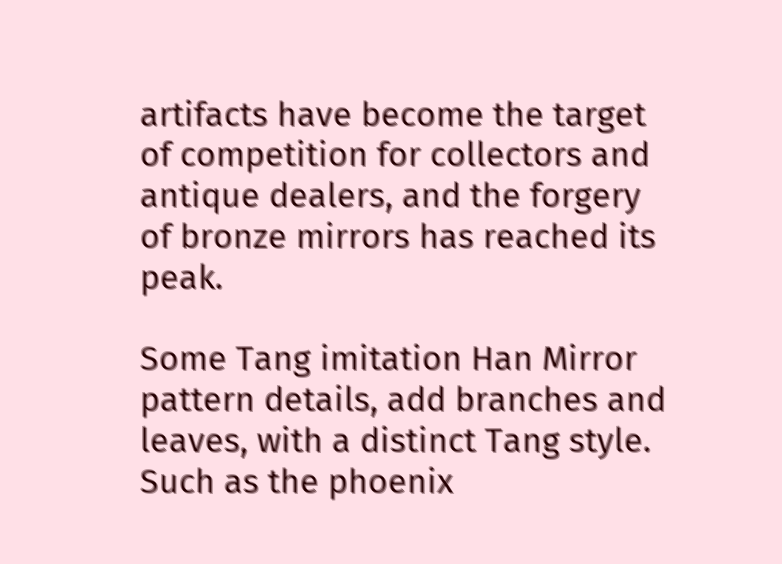artifacts have become the target of competition for collectors and antique dealers, and the forgery of bronze mirrors has reached its peak.

Some Tang imitation Han Mirror pattern details, add branches and leaves, with a distinct Tang style. Such as the phoenix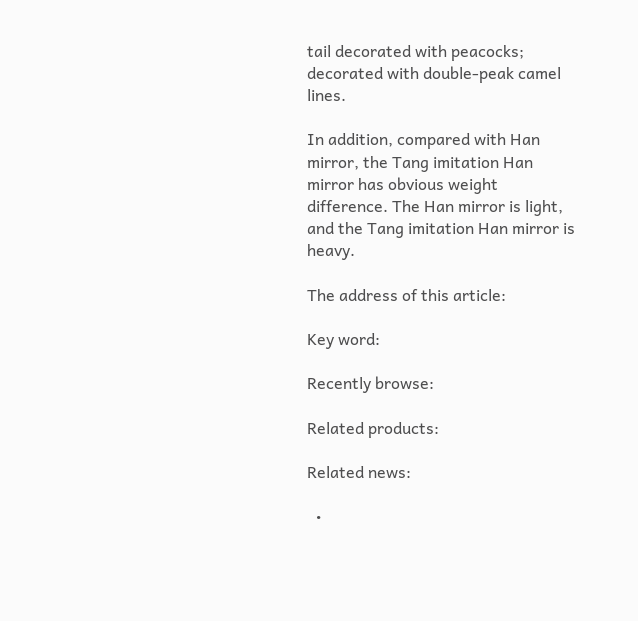tail decorated with peacocks; decorated with double-peak camel lines.

In addition, compared with Han mirror, the Tang imitation Han mirror has obvious weight difference. The Han mirror is light, and the Tang imitation Han mirror is heavy.

The address of this article:

Key word:

Recently browse:

Related products:

Related news:

  •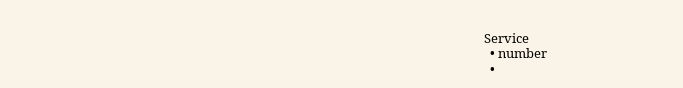Service
  • number
  •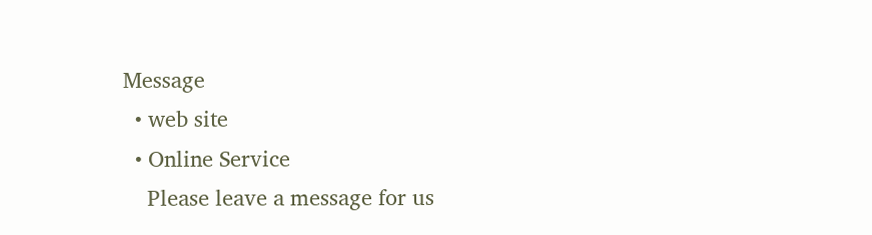Message
  • web site
  • Online Service
    Please leave a message for us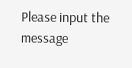Please input the message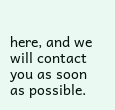here, and we will contact you as soon as possible.